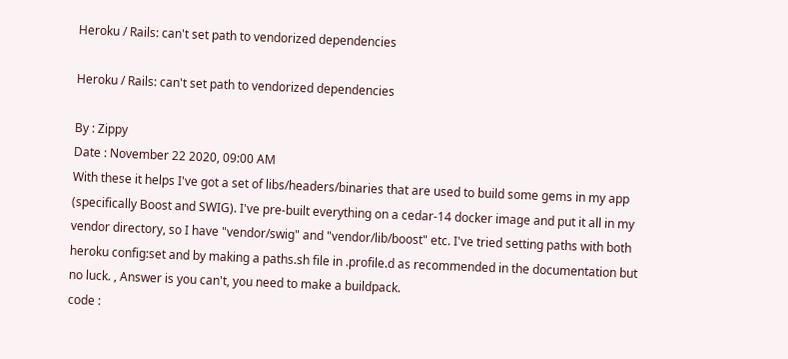Heroku / Rails: can't set path to vendorized dependencies

Heroku / Rails: can't set path to vendorized dependencies

By : Zippy
Date : November 22 2020, 09:00 AM
With these it helps I've got a set of libs/headers/binaries that are used to build some gems in my app (specifically Boost and SWIG). I've pre-built everything on a cedar-14 docker image and put it all in my vendor directory, so I have "vendor/swig" and "vendor/lib/boost" etc. I've tried setting paths with both heroku config:set and by making a paths.sh file in .profile.d as recommended in the documentation but no luck. , Answer is you can't, you need to make a buildpack.
code :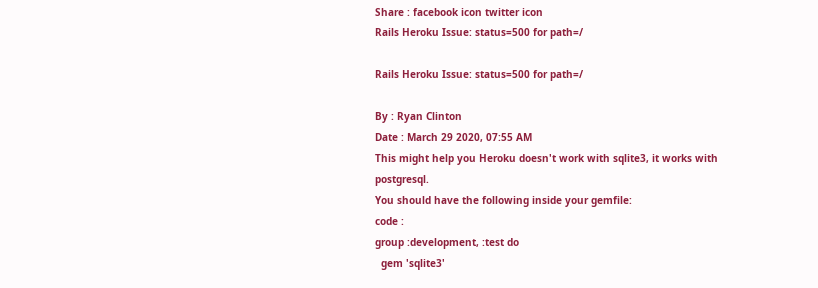Share : facebook icon twitter icon
Rails Heroku Issue: status=500 for path=/

Rails Heroku Issue: status=500 for path=/

By : Ryan Clinton
Date : March 29 2020, 07:55 AM
This might help you Heroku doesn't work with sqlite3, it works with postgresql.
You should have the following inside your gemfile:
code :
group :development, :test do
  gem 'sqlite3'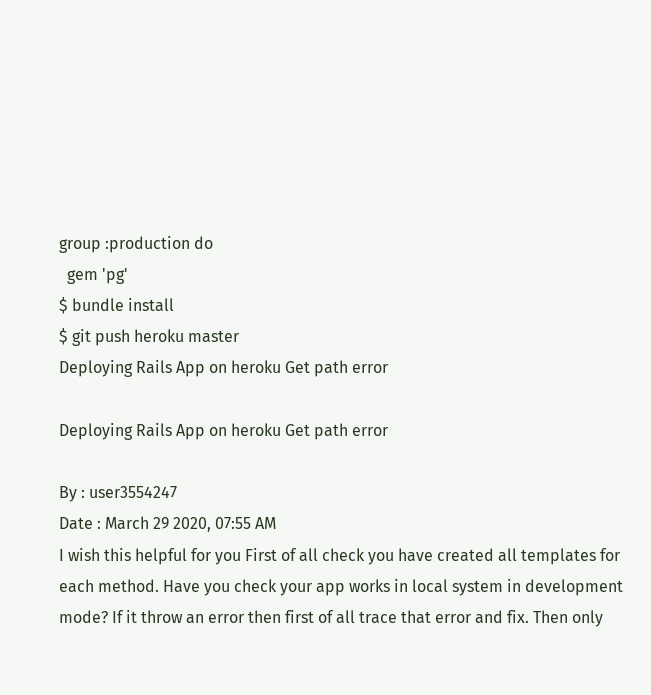group :production do
  gem 'pg'
$ bundle install
$ git push heroku master
Deploying Rails App on heroku Get path error

Deploying Rails App on heroku Get path error

By : user3554247
Date : March 29 2020, 07:55 AM
I wish this helpful for you First of all check you have created all templates for each method. Have you check your app works in local system in development mode? If it throw an error then first of all trace that error and fix. Then only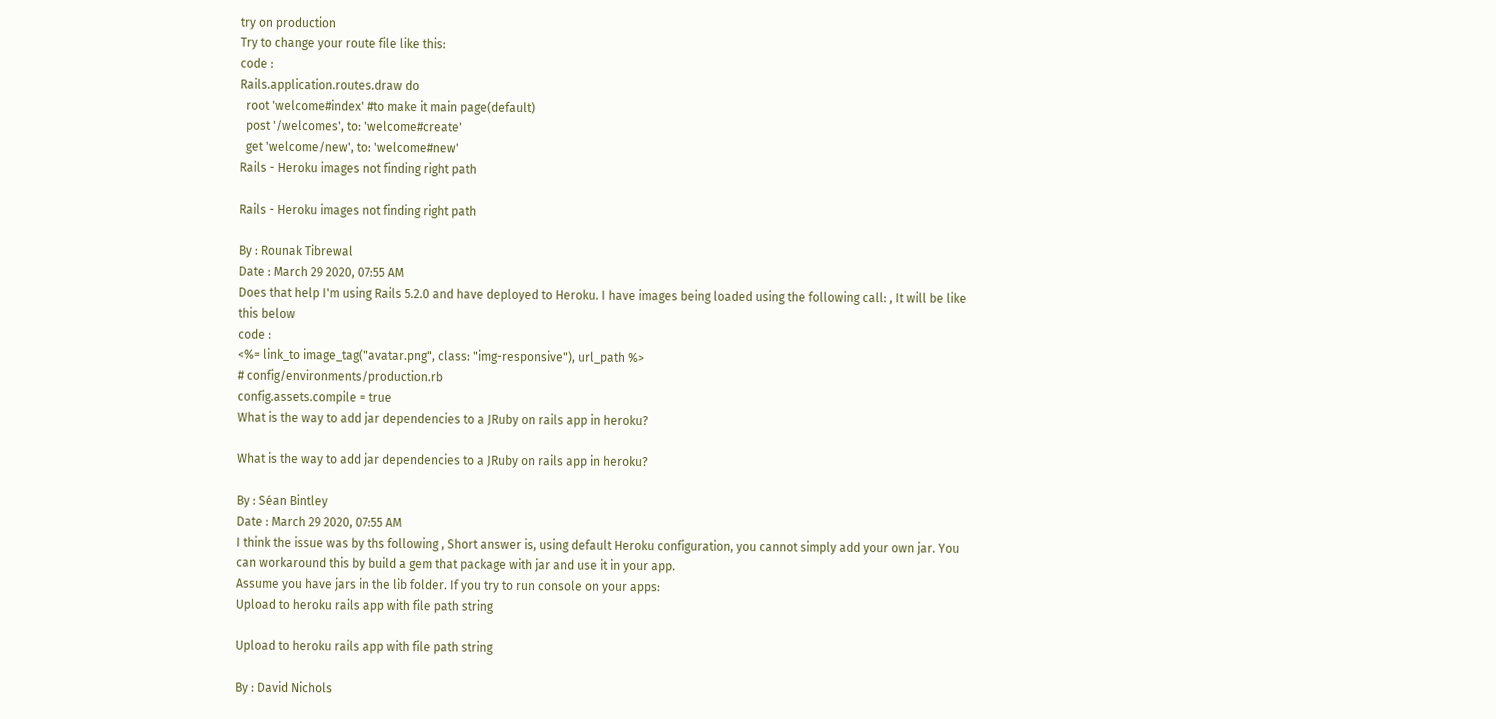try on production
Try to change your route file like this:
code :
Rails.application.routes.draw do
  root 'welcome#index' #to make it main page(default)
  post '/welcomes', to: 'welcome#create'
  get 'welcome/new', to: 'welcome#new'
Rails - Heroku images not finding right path

Rails - Heroku images not finding right path

By : Rounak Tibrewal
Date : March 29 2020, 07:55 AM
Does that help I'm using Rails 5.2.0 and have deployed to Heroku. I have images being loaded using the following call: , It will be like this below
code :
<%= link_to image_tag("avatar.png", class: "img-responsive"), url_path %>
# config/environments/production.rb
config.assets.compile = true
What is the way to add jar dependencies to a JRuby on rails app in heroku?

What is the way to add jar dependencies to a JRuby on rails app in heroku?

By : Séan Bintley
Date : March 29 2020, 07:55 AM
I think the issue was by ths following , Short answer is, using default Heroku configuration, you cannot simply add your own jar. You can workaround this by build a gem that package with jar and use it in your app.
Assume you have jars in the lib folder. If you try to run console on your apps:
Upload to heroku rails app with file path string

Upload to heroku rails app with file path string

By : David Nichols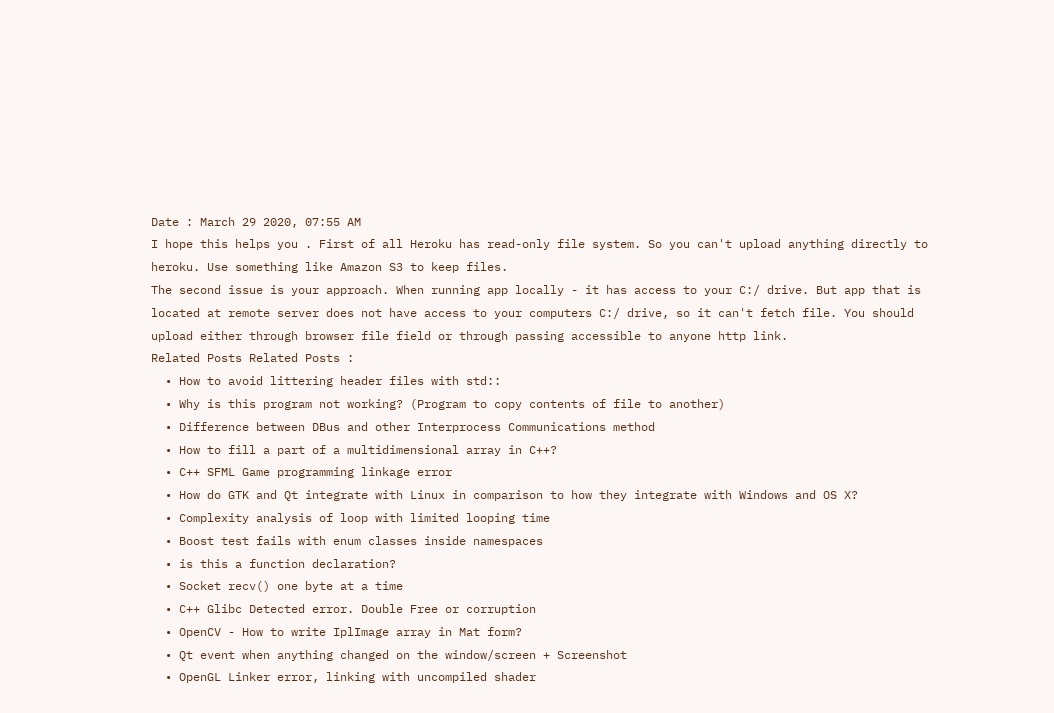Date : March 29 2020, 07:55 AM
I hope this helps you . First of all Heroku has read-only file system. So you can't upload anything directly to heroku. Use something like Amazon S3 to keep files.
The second issue is your approach. When running app locally - it has access to your C:/ drive. But app that is located at remote server does not have access to your computers C:/ drive, so it can't fetch file. You should upload either through browser file field or through passing accessible to anyone http link.
Related Posts Related Posts :
  • How to avoid littering header files with std::
  • Why is this program not working? (Program to copy contents of file to another)
  • Difference between DBus and other Interprocess Communications method
  • How to fill a part of a multidimensional array in C++?
  • C++ SFML Game programming linkage error
  • How do GTK and Qt integrate with Linux in comparison to how they integrate with Windows and OS X?
  • Complexity analysis of loop with limited looping time
  • Boost test fails with enum classes inside namespaces
  • is this a function declaration?
  • Socket recv() one byte at a time
  • C++ Glibc Detected error. Double Free or corruption
  • OpenCV - How to write IplImage array in Mat form?
  • Qt event when anything changed on the window/screen + Screenshot
  • OpenGL Linker error, linking with uncompiled shader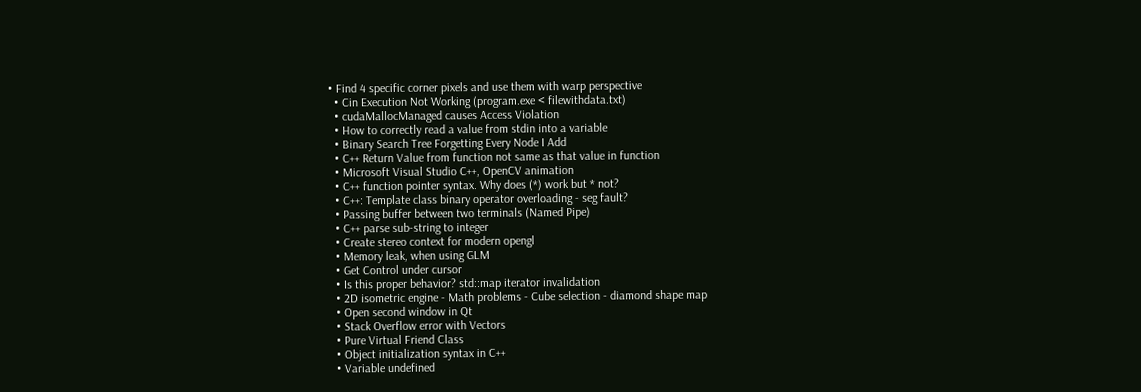• Find 4 specific corner pixels and use them with warp perspective
  • Cin Execution Not Working (program.exe < filewithdata.txt)
  • cudaMallocManaged causes Access Violation
  • How to correctly read a value from stdin into a variable
  • Binary Search Tree Forgetting Every Node I Add
  • C++ Return Value from function not same as that value in function
  • Microsoft Visual Studio C++, OpenCV animation
  • C++ function pointer syntax. Why does (*) work but * not?
  • C++: Template class binary operator overloading - seg fault?
  • Passing buffer between two terminals (Named Pipe)
  • C++ parse sub-string to integer
  • Create stereo context for modern opengl
  • Memory leak, when using GLM
  • Get Control under cursor
  • Is this proper behavior? std::map iterator invalidation
  • 2D isometric engine - Math problems - Cube selection - diamond shape map
  • Open second window in Qt
  • Stack Overflow error with Vectors
  • Pure Virtual Friend Class
  • Object initialization syntax in C++
  • Variable undefined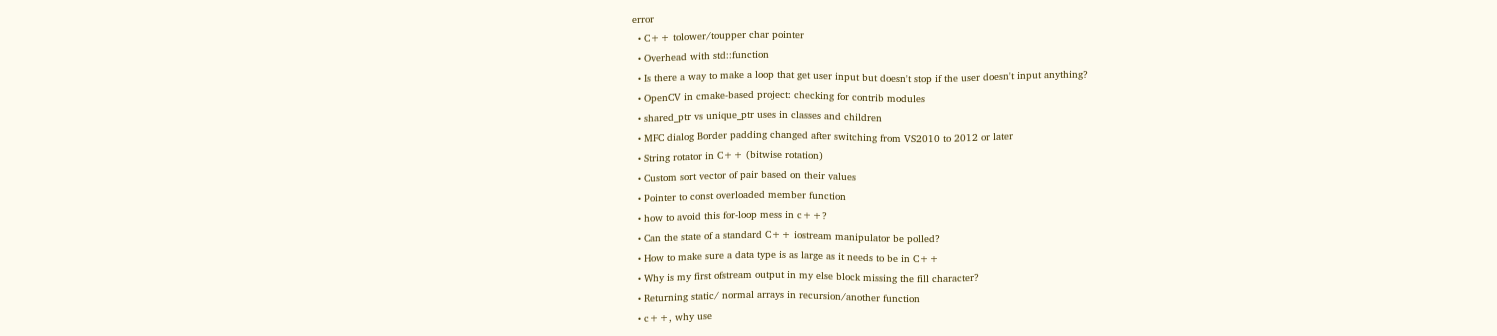error
  • C++ tolower/toupper char pointer
  • Overhead with std::function
  • Is there a way to make a loop that get user input but doesn't stop if the user doesn't input anything?
  • OpenCV in cmake-based project: checking for contrib modules
  • shared_ptr vs unique_ptr uses in classes and children
  • MFC dialog Border padding changed after switching from VS2010 to 2012 or later
  • String rotator in C++ (bitwise rotation)
  • Custom sort vector of pair based on their values
  • Pointer to const overloaded member function
  • how to avoid this for-loop mess in c++?
  • Can the state of a standard C++ iostream manipulator be polled?
  • How to make sure a data type is as large as it needs to be in C++
  • Why is my first ofstream output in my else block missing the fill character?
  • Returning static/ normal arrays in recursion/another function
  • c++, why use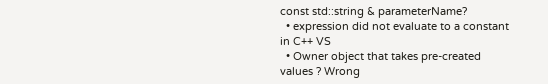const std::string & parameterName?
  • expression did not evaluate to a constant in C++ VS
  • Owner object that takes pre-created values ? Wrong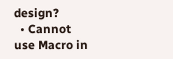design?
  • Cannot use Macro in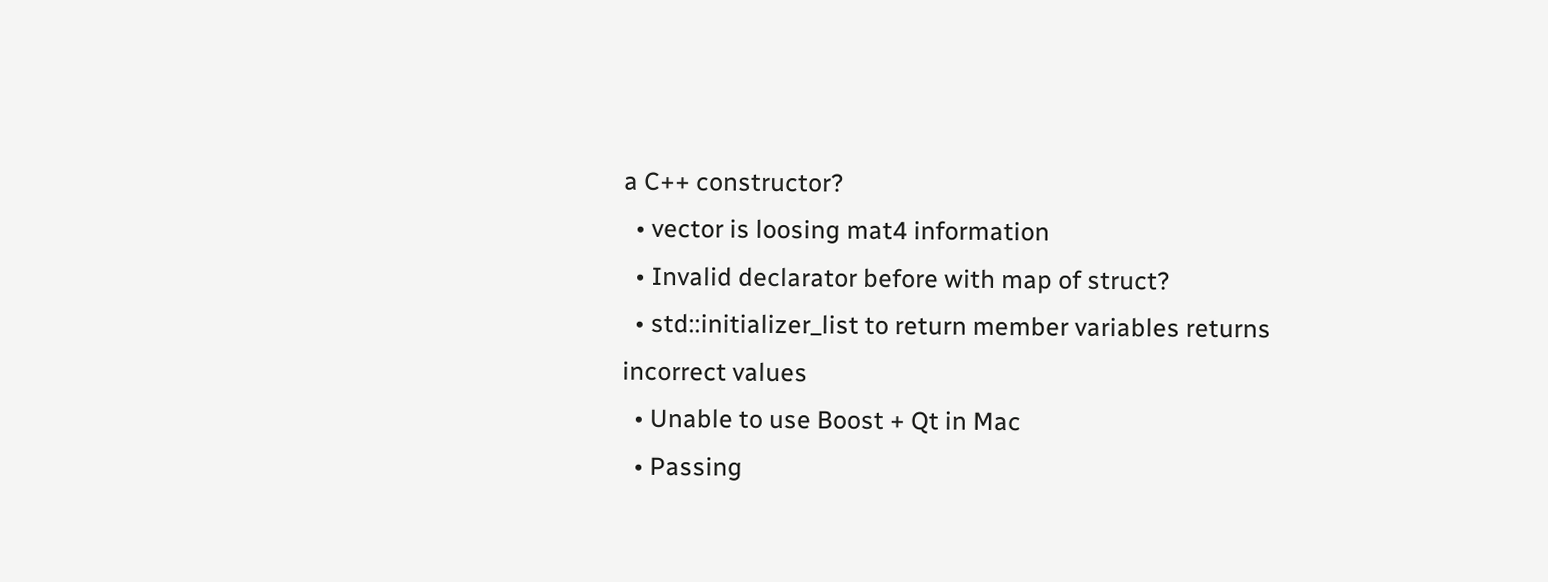a C++ constructor?
  • vector is loosing mat4 information
  • Invalid declarator before with map of struct?
  • std::initializer_list to return member variables returns incorrect values
  • Unable to use Boost + Qt in Mac
  • Passing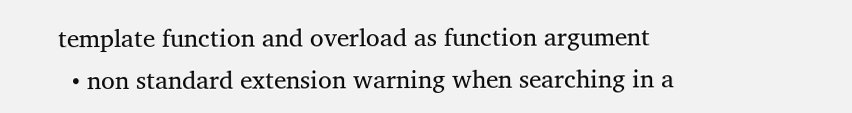template function and overload as function argument
  • non standard extension warning when searching in a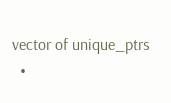vector of unique_ptrs
  •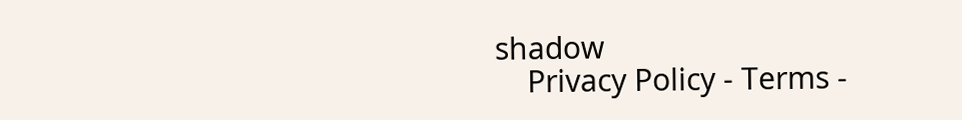shadow
    Privacy Policy - Terms -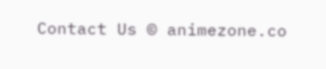Contact Us © animezone.co